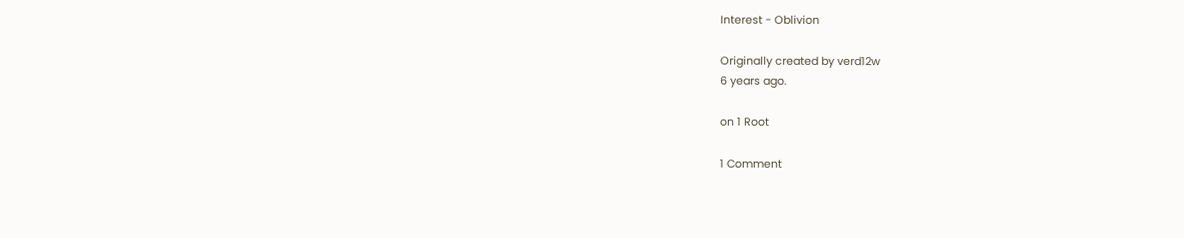Interest - Oblivion

Originally created by verd12w
6 years ago.

on 1 Root

1 Comment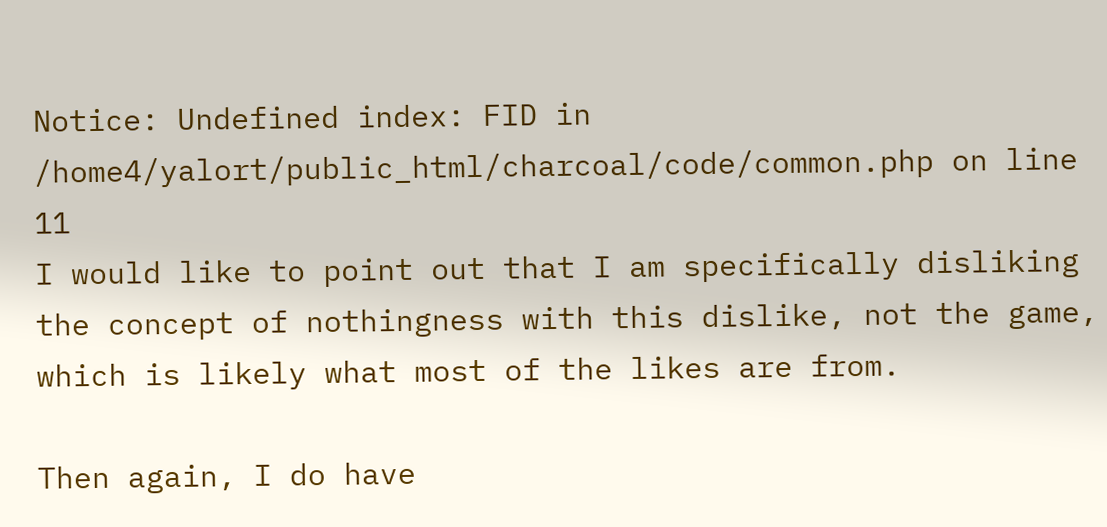Notice: Undefined index: FID in /home4/yalort/public_html/charcoal/code/common.php on line 11
I would like to point out that I am specifically disliking the concept of nothingness with this dislike, not the game, which is likely what most of the likes are from.

Then again, I do have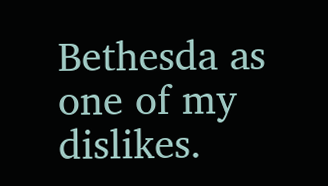Bethesda as one of my dislikes.